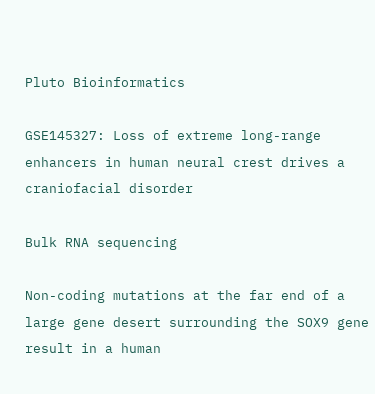Pluto Bioinformatics

GSE145327: Loss of extreme long-range enhancers in human neural crest drives a craniofacial disorder

Bulk RNA sequencing

Non-coding mutations at the far end of a large gene desert surrounding the SOX9 gene result in a human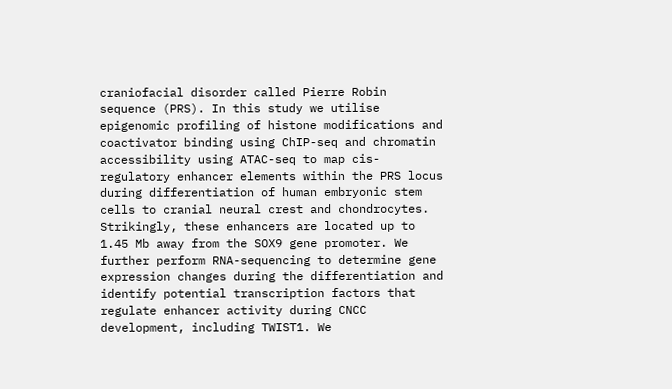craniofacial disorder called Pierre Robin sequence (PRS). In this study we utilise epigenomic profiling of histone modifications and coactivator binding using ChIP-seq and chromatin accessibility using ATAC-seq to map cis-regulatory enhancer elements within the PRS locus during differentiation of human embryonic stem cells to cranial neural crest and chondrocytes. Strikingly, these enhancers are located up to 1.45 Mb away from the SOX9 gene promoter. We further perform RNA-sequencing to determine gene expression changes during the differentiation and identify potential transcription factors that regulate enhancer activity during CNCC development, including TWIST1. We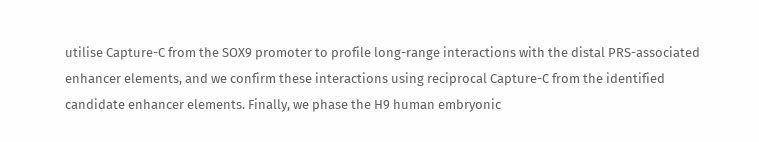utilise Capture-C from the SOX9 promoter to profile long-range interactions with the distal PRS-associated enhancer elements, and we confirm these interactions using reciprocal Capture-C from the identified candidate enhancer elements. Finally, we phase the H9 human embryonic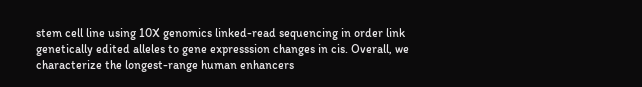stem cell line using 10X genomics linked-read sequencing in order link genetically edited alleles to gene expresssion changes in cis. Overall, we characterize the longest-range human enhancers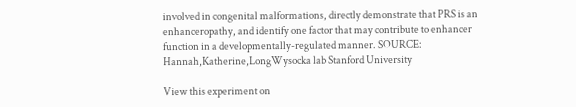involved in congenital malformations, directly demonstrate that PRS is an enhanceropathy, and identify one factor that may contribute to enhancer function in a developmentally-regulated manner. SOURCE: Hannah,Katherine,LongWysocka lab Stanford University

View this experiment on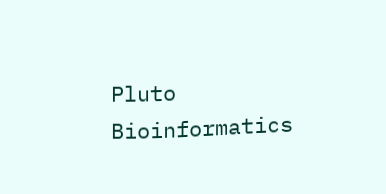Pluto Bioinformatics